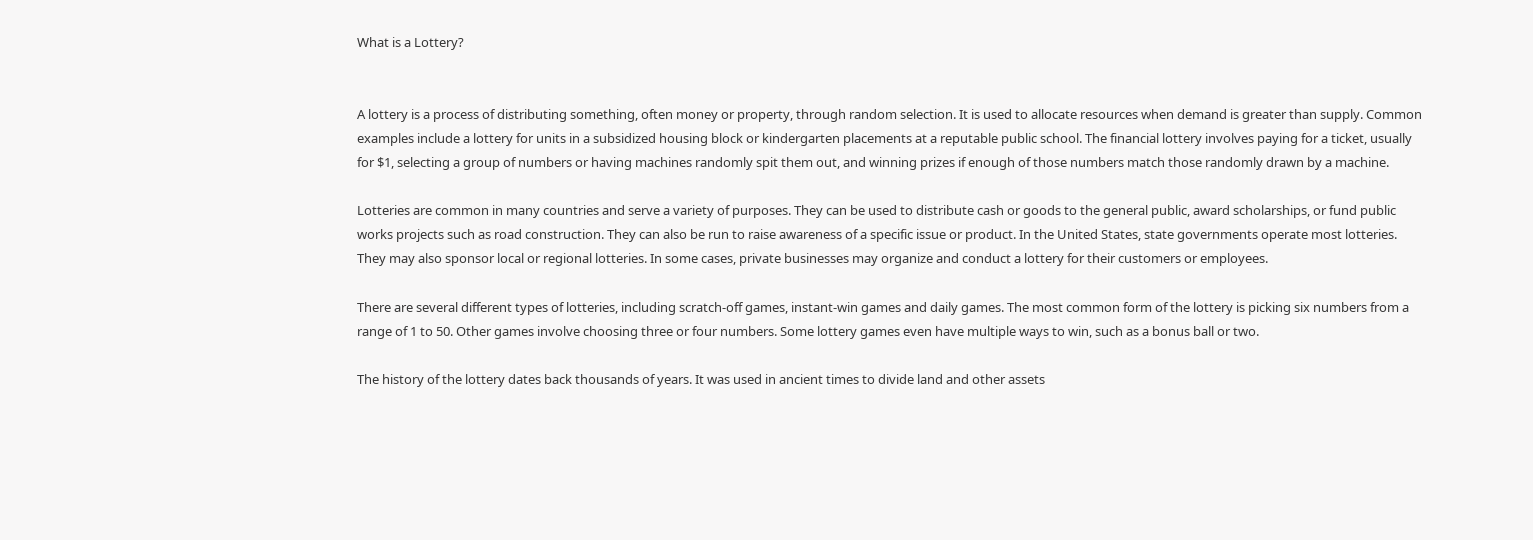What is a Lottery?


A lottery is a process of distributing something, often money or property, through random selection. It is used to allocate resources when demand is greater than supply. Common examples include a lottery for units in a subsidized housing block or kindergarten placements at a reputable public school. The financial lottery involves paying for a ticket, usually for $1, selecting a group of numbers or having machines randomly spit them out, and winning prizes if enough of those numbers match those randomly drawn by a machine.

Lotteries are common in many countries and serve a variety of purposes. They can be used to distribute cash or goods to the general public, award scholarships, or fund public works projects such as road construction. They can also be run to raise awareness of a specific issue or product. In the United States, state governments operate most lotteries. They may also sponsor local or regional lotteries. In some cases, private businesses may organize and conduct a lottery for their customers or employees.

There are several different types of lotteries, including scratch-off games, instant-win games and daily games. The most common form of the lottery is picking six numbers from a range of 1 to 50. Other games involve choosing three or four numbers. Some lottery games even have multiple ways to win, such as a bonus ball or two.

The history of the lottery dates back thousands of years. It was used in ancient times to divide land and other assets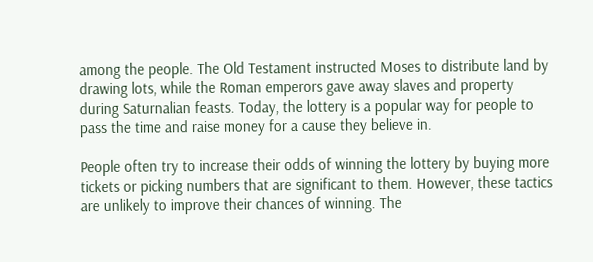among the people. The Old Testament instructed Moses to distribute land by drawing lots, while the Roman emperors gave away slaves and property during Saturnalian feasts. Today, the lottery is a popular way for people to pass the time and raise money for a cause they believe in.

People often try to increase their odds of winning the lottery by buying more tickets or picking numbers that are significant to them. However, these tactics are unlikely to improve their chances of winning. The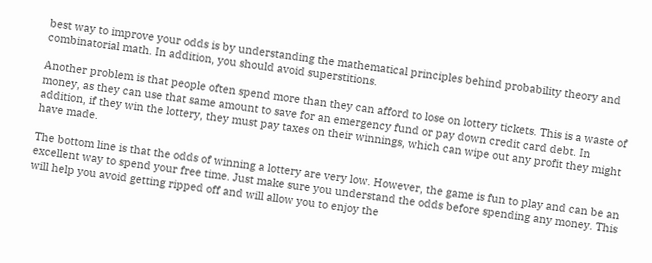best way to improve your odds is by understanding the mathematical principles behind probability theory and combinatorial math. In addition, you should avoid superstitions.

Another problem is that people often spend more than they can afford to lose on lottery tickets. This is a waste of money, as they can use that same amount to save for an emergency fund or pay down credit card debt. In addition, if they win the lottery, they must pay taxes on their winnings, which can wipe out any profit they might have made.

The bottom line is that the odds of winning a lottery are very low. However, the game is fun to play and can be an excellent way to spend your free time. Just make sure you understand the odds before spending any money. This will help you avoid getting ripped off and will allow you to enjoy the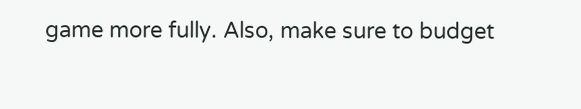game more fully. Also, make sure to budget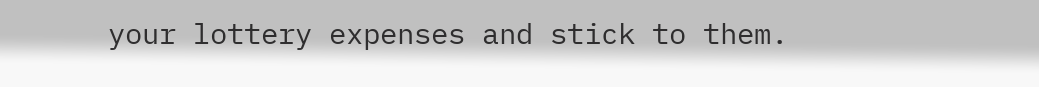your lottery expenses and stick to them.